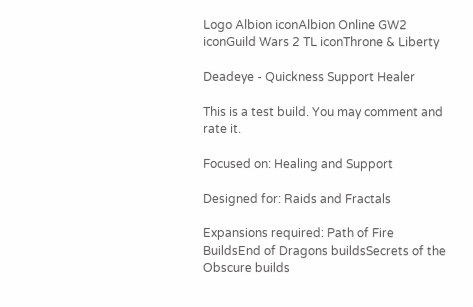Logo Albion iconAlbion Online GW2 iconGuild Wars 2 TL iconThrone & Liberty

Deadeye - Quickness Support Healer

This is a test build. You may comment and rate it.

Focused on: Healing and Support

Designed for: Raids and Fractals

Expansions required: Path of Fire BuildsEnd of Dragons buildsSecrets of the Obscure builds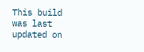This build was last updated on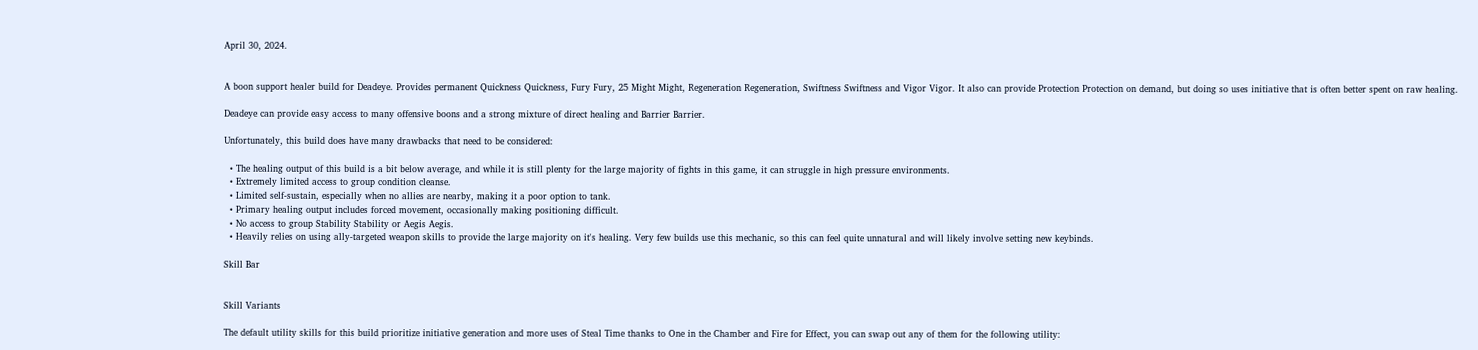April 30, 2024.


A boon support healer build for Deadeye. Provides permanent Quickness Quickness, Fury Fury, 25 Might Might, Regeneration Regeneration, Swiftness Swiftness and Vigor Vigor. It also can provide Protection Protection on demand, but doing so uses initiative that is often better spent on raw healing.

Deadeye can provide easy access to many offensive boons and a strong mixture of direct healing and Barrier Barrier.

Unfortunately, this build does have many drawbacks that need to be considered:

  • The healing output of this build is a bit below average, and while it is still plenty for the large majority of fights in this game, it can struggle in high pressure environments.
  • Extremely limited access to group condition cleanse.
  • Limited self-sustain, especially when no allies are nearby, making it a poor option to tank.
  • Primary healing output includes forced movement, occasionally making positioning difficult.
  • No access to group Stability Stability or Aegis Aegis.
  • Heavily relies on using ally-targeted weapon skills to provide the large majority on it's healing. Very few builds use this mechanic, so this can feel quite unnatural and will likely involve setting new keybinds.

Skill Bar


Skill Variants

The default utility skills for this build prioritize initiative generation and more uses of Steal Time thanks to One in the Chamber and Fire for Effect, you can swap out any of them for the following utility: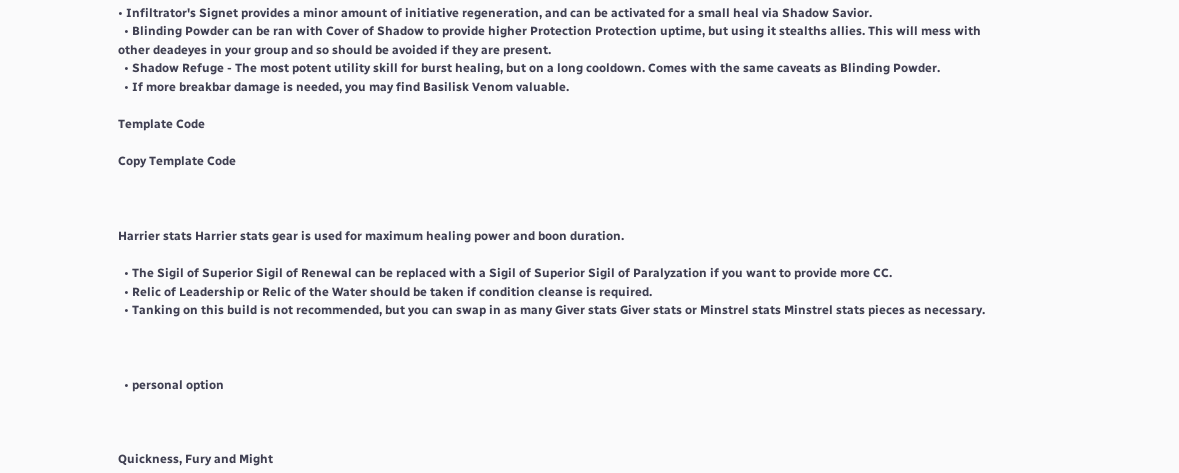• Infiltrator's Signet provides a minor amount of initiative regeneration, and can be activated for a small heal via Shadow Savior.
  • Blinding Powder can be ran with Cover of Shadow to provide higher Protection Protection uptime, but using it stealths allies. This will mess with other deadeyes in your group and so should be avoided if they are present.
  • Shadow Refuge - The most potent utility skill for burst healing, but on a long cooldown. Comes with the same caveats as Blinding Powder.
  • If more breakbar damage is needed, you may find Basilisk Venom valuable.

Template Code

Copy Template Code



Harrier stats Harrier stats gear is used for maximum healing power and boon duration.

  • The Sigil of Superior Sigil of Renewal can be replaced with a Sigil of Superior Sigil of Paralyzation if you want to provide more CC.
  • Relic of Leadership or Relic of the Water should be taken if condition cleanse is required.
  • Tanking on this build is not recommended, but you can swap in as many Giver stats Giver stats or Minstrel stats Minstrel stats pieces as necessary.



  • personal option



Quickness, Fury and Might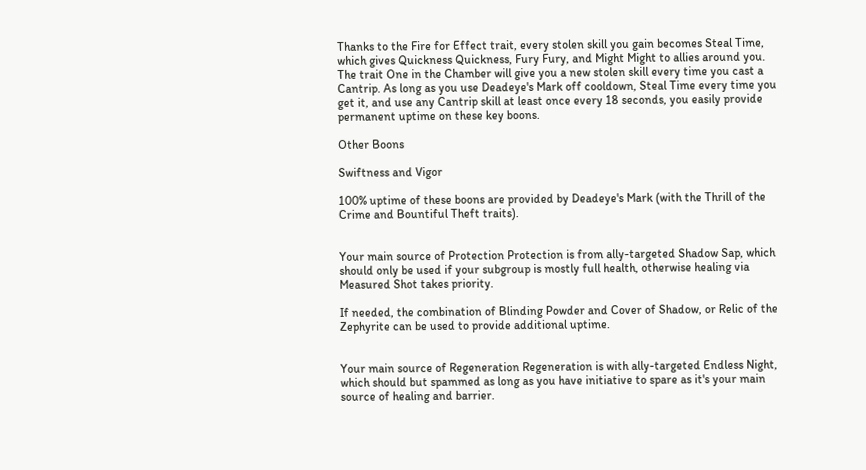Thanks to the Fire for Effect trait, every stolen skill you gain becomes Steal Time, which gives Quickness Quickness, Fury Fury, and Might Might to allies around you. The trait One in the Chamber will give you a new stolen skill every time you cast a Cantrip. As long as you use Deadeye's Mark off cooldown, Steal Time every time you get it, and use any Cantrip skill at least once every 18 seconds, you easily provide permanent uptime on these key boons.

Other Boons

Swiftness and Vigor

100% uptime of these boons are provided by Deadeye's Mark (with the Thrill of the Crime and Bountiful Theft traits).


Your main source of Protection Protection is from ally-targeted Shadow Sap, which should only be used if your subgroup is mostly full health, otherwise healing via Measured Shot takes priority.

If needed, the combination of Blinding Powder and Cover of Shadow, or Relic of the Zephyrite can be used to provide additional uptime.


Your main source of Regeneration Regeneration is with ally-targeted Endless Night, which should but spammed as long as you have initiative to spare as it's your main source of healing and barrier.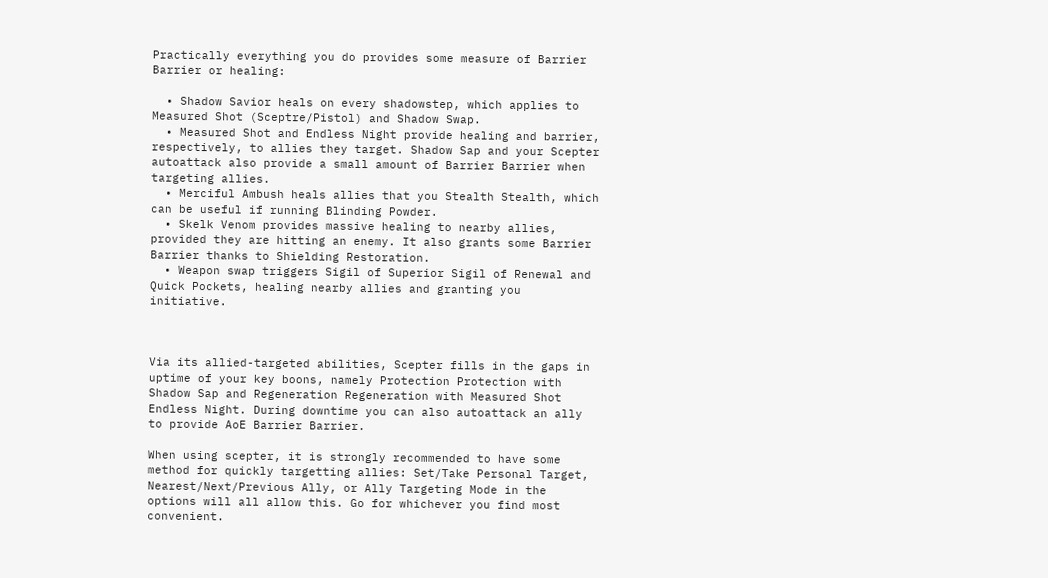Practically everything you do provides some measure of Barrier Barrier or healing:

  • Shadow Savior heals on every shadowstep, which applies to Measured Shot (Sceptre/Pistol) and Shadow Swap.
  • Measured Shot and Endless Night provide healing and barrier, respectively, to allies they target. Shadow Sap and your Scepter autoattack also provide a small amount of Barrier Barrier when targeting allies.
  • Merciful Ambush heals allies that you Stealth Stealth, which can be useful if running Blinding Powder.
  • Skelk Venom provides massive healing to nearby allies, provided they are hitting an enemy. It also grants some Barrier Barrier thanks to Shielding Restoration.
  • Weapon swap triggers Sigil of Superior Sigil of Renewal and Quick Pockets, healing nearby allies and granting you initiative.



Via its allied-targeted abilities, Scepter fills in the gaps in uptime of your key boons, namely Protection Protection with Shadow Sap and Regeneration Regeneration with Measured Shot Endless Night. During downtime you can also autoattack an ally to provide AoE Barrier Barrier.

When using scepter, it is strongly recommended to have some method for quickly targetting allies: Set/Take Personal Target, Nearest/Next/Previous Ally, or Ally Targeting Mode in the options will all allow this. Go for whichever you find most convenient.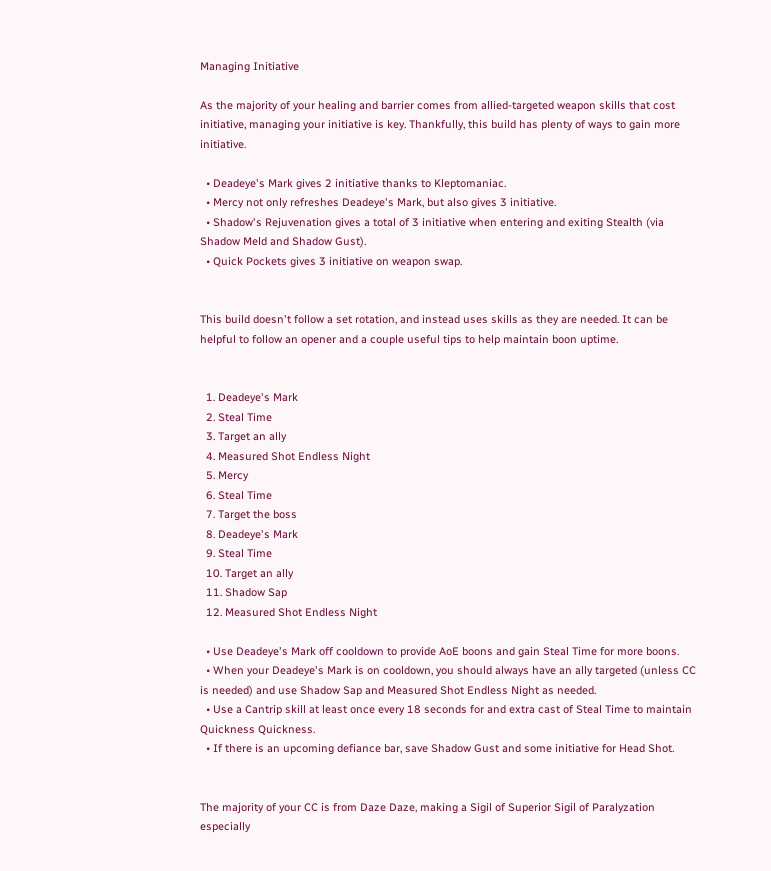Managing Initiative

As the majority of your healing and barrier comes from allied-targeted weapon skills that cost initiative, managing your initiative is key. Thankfully, this build has plenty of ways to gain more initiative.

  • Deadeye's Mark gives 2 initiative thanks to Kleptomaniac.
  • Mercy not only refreshes Deadeye's Mark, but also gives 3 initiative.
  • Shadow's Rejuvenation gives a total of 3 initiative when entering and exiting Stealth (via Shadow Meld and Shadow Gust).
  • Quick Pockets gives 3 initiative on weapon swap.


This build doesn't follow a set rotation, and instead uses skills as they are needed. It can be helpful to follow an opener and a couple useful tips to help maintain boon uptime.


  1. Deadeye's Mark
  2. Steal Time
  3. Target an ally
  4. Measured Shot Endless Night
  5. Mercy
  6. Steal Time
  7. Target the boss
  8. Deadeye's Mark
  9. Steal Time
  10. Target an ally
  11. Shadow Sap
  12. Measured Shot Endless Night

  • Use Deadeye's Mark off cooldown to provide AoE boons and gain Steal Time for more boons.
  • When your Deadeye's Mark is on cooldown, you should always have an ally targeted (unless CC is needed) and use Shadow Sap and Measured Shot Endless Night as needed.
  • Use a Cantrip skill at least once every 18 seconds for and extra cast of Steal Time to maintain Quickness Quickness.
  • If there is an upcoming defiance bar, save Shadow Gust and some initiative for Head Shot.


The majority of your CC is from Daze Daze, making a Sigil of Superior Sigil of Paralyzation especially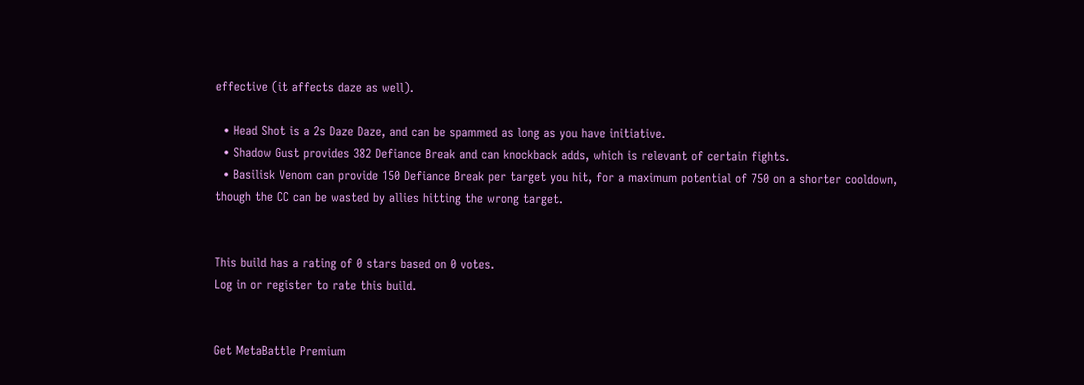effective (it affects daze as well).

  • Head Shot is a 2s Daze Daze, and can be spammed as long as you have initiative.
  • Shadow Gust provides 382 Defiance Break and can knockback adds, which is relevant of certain fights.
  • Basilisk Venom can provide 150 Defiance Break per target you hit, for a maximum potential of 750 on a shorter cooldown, though the CC can be wasted by allies hitting the wrong target.


This build has a rating of 0 stars based on 0 votes.
Log in or register to rate this build.


Get MetaBattle Premium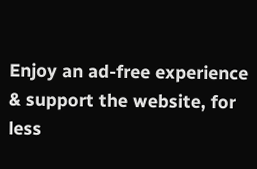Enjoy an ad-free experience & support the website, for less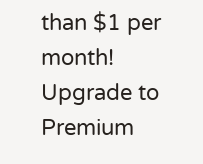than $1 per month! Upgrade to Premium